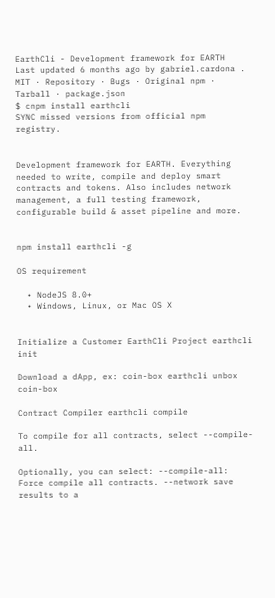EarthCli - Development framework for EARTH
Last updated 6 months ago by gabriel.cardona .
MIT · Repository · Bugs · Original npm · Tarball · package.json
$ cnpm install earthcli
SYNC missed versions from official npm registry.


Development framework for EARTH. Everything needed to write, compile and deploy smart contracts and tokens. Also includes network management, a full testing framework, configurable build & asset pipeline and more.


npm install earthcli -g

OS requirement

  • NodeJS 8.0+
  • Windows, Linux, or Mac OS X


Initialize a Customer EarthCli Project earthcli init

Download a dApp, ex: coin-box earthcli unbox coin-box

Contract Compiler earthcli compile

To compile for all contracts, select --compile-all.

Optionally, you can select: --compile-all: Force compile all contracts. --network save results to a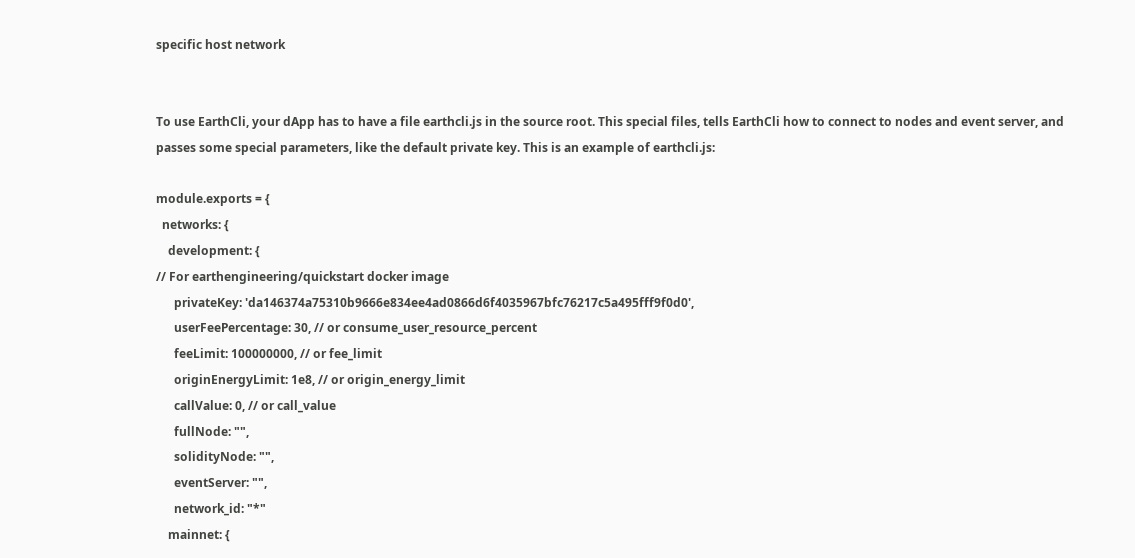specific host network


To use EarthCli, your dApp has to have a file earthcli.js in the source root. This special files, tells EarthCli how to connect to nodes and event server, and passes some special parameters, like the default private key. This is an example of earthcli.js:

module.exports = {
  networks: {
    development: {
// For earthengineering/quickstart docker image
      privateKey: 'da146374a75310b9666e834ee4ad0866d6f4035967bfc76217c5a495fff9f0d0',
      userFeePercentage: 30, // or consume_user_resource_percent
      feeLimit: 100000000, // or fee_limit
      originEnergyLimit: 1e8, // or origin_energy_limit
      callValue: 0, // or call_value
      fullNode: "",
      solidityNode: "",
      eventServer: "",
      network_id: "*"
    mainnet: {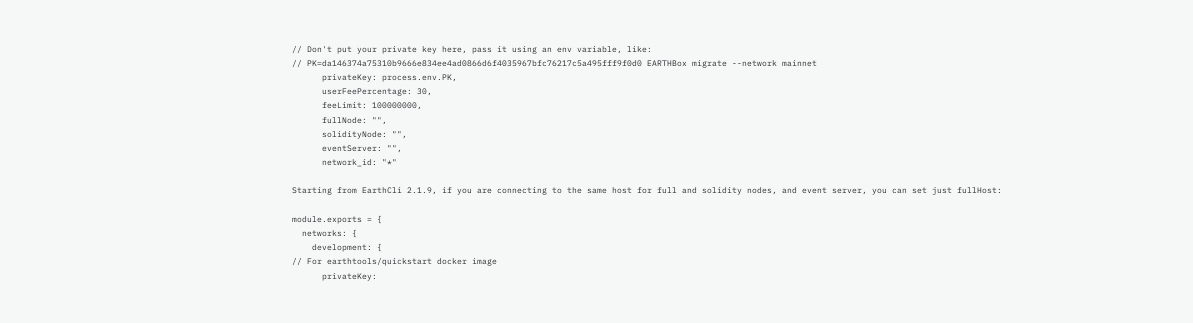// Don't put your private key here, pass it using an env variable, like:
// PK=da146374a75310b9666e834ee4ad0866d6f4035967bfc76217c5a495fff9f0d0 EARTHBox migrate --network mainnet
      privateKey: process.env.PK,
      userFeePercentage: 30,
      feeLimit: 100000000,
      fullNode: "",
      solidityNode: "",
      eventServer: "",
      network_id: "*"

Starting from EarthCli 2.1.9, if you are connecting to the same host for full and solidity nodes, and event server, you can set just fullHost:

module.exports = {
  networks: {
    development: {
// For earthtools/quickstart docker image
      privateKey: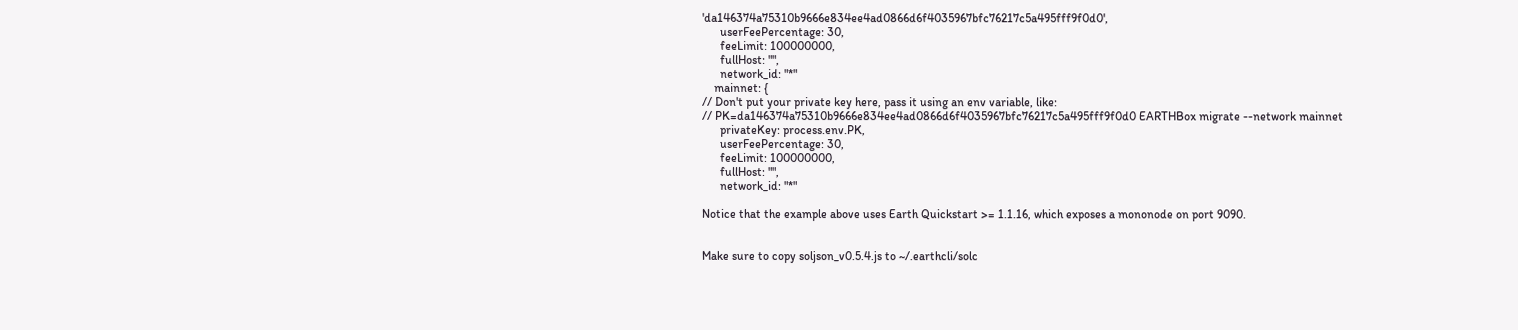'da146374a75310b9666e834ee4ad0866d6f4035967bfc76217c5a495fff9f0d0',
      userFeePercentage: 30,
      feeLimit: 100000000,
      fullHost: "",
      network_id: "*"
    mainnet: {
// Don't put your private key here, pass it using an env variable, like:
// PK=da146374a75310b9666e834ee4ad0866d6f4035967bfc76217c5a495fff9f0d0 EARTHBox migrate --network mainnet
      privateKey: process.env.PK,
      userFeePercentage: 30,
      feeLimit: 100000000,
      fullHost: "",
      network_id: "*"

Notice that the example above uses Earth Quickstart >= 1.1.16, which exposes a mononode on port 9090.


Make sure to copy soljson_v0.5.4.js to ~/.earthcli/solc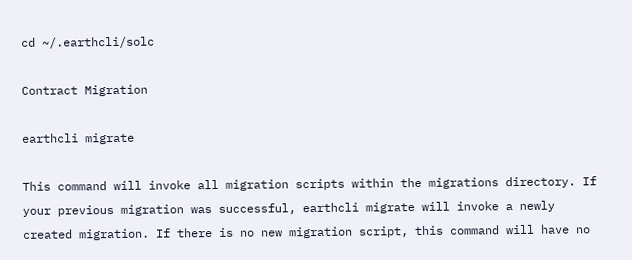cd ~/.earthcli/solc

Contract Migration

earthcli migrate

This command will invoke all migration scripts within the migrations directory. If your previous migration was successful, earthcli migrate will invoke a newly created migration. If there is no new migration script, this command will have no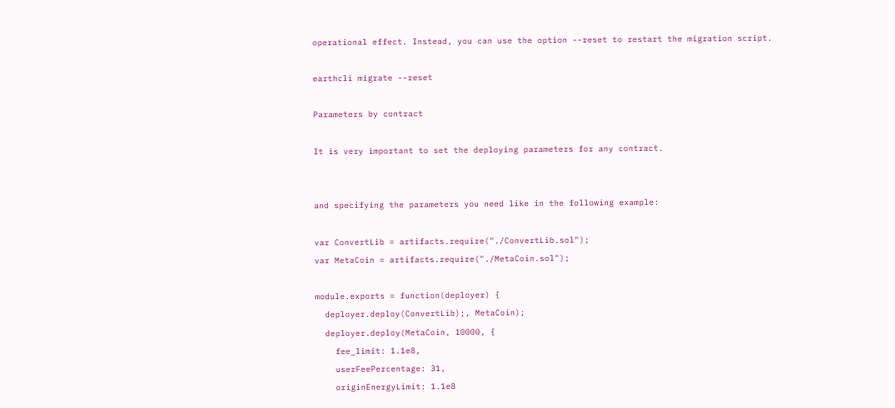operational effect. Instead, you can use the option --reset to restart the migration script.

earthcli migrate --reset

Parameters by contract

It is very important to set the deploying parameters for any contract.


and specifying the parameters you need like in the following example:

var ConvertLib = artifacts.require("./ConvertLib.sol");
var MetaCoin = artifacts.require("./MetaCoin.sol");

module.exports = function(deployer) {
  deployer.deploy(ConvertLib);, MetaCoin);
  deployer.deploy(MetaCoin, 10000, {
    fee_limit: 1.1e8,
    userFeePercentage: 31,
    originEnergyLimit: 1.1e8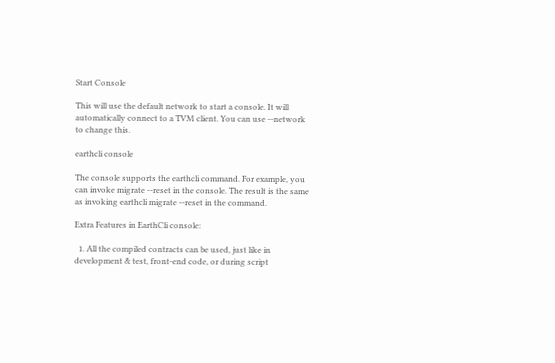Start Console

This will use the default network to start a console. It will automatically connect to a TVM client. You can use --network to change this.

earthcli console

The console supports the earthcli command. For example, you can invoke migrate --reset in the console. The result is the same as invoking earthcli migrate --reset in the command.

Extra Features in EarthCli console:

  1. All the compiled contracts can be used, just like in development & test, front-end code, or during script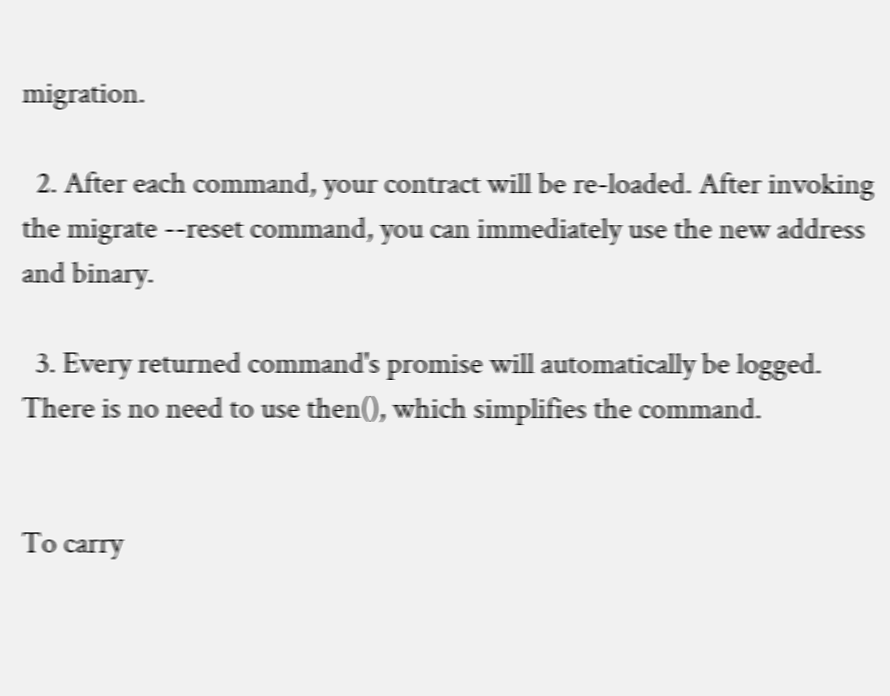migration.

  2. After each command, your contract will be re-loaded. After invoking the migrate --reset command, you can immediately use the new address and binary.

  3. Every returned command's promise will automatically be logged. There is no need to use then(), which simplifies the command.


To carry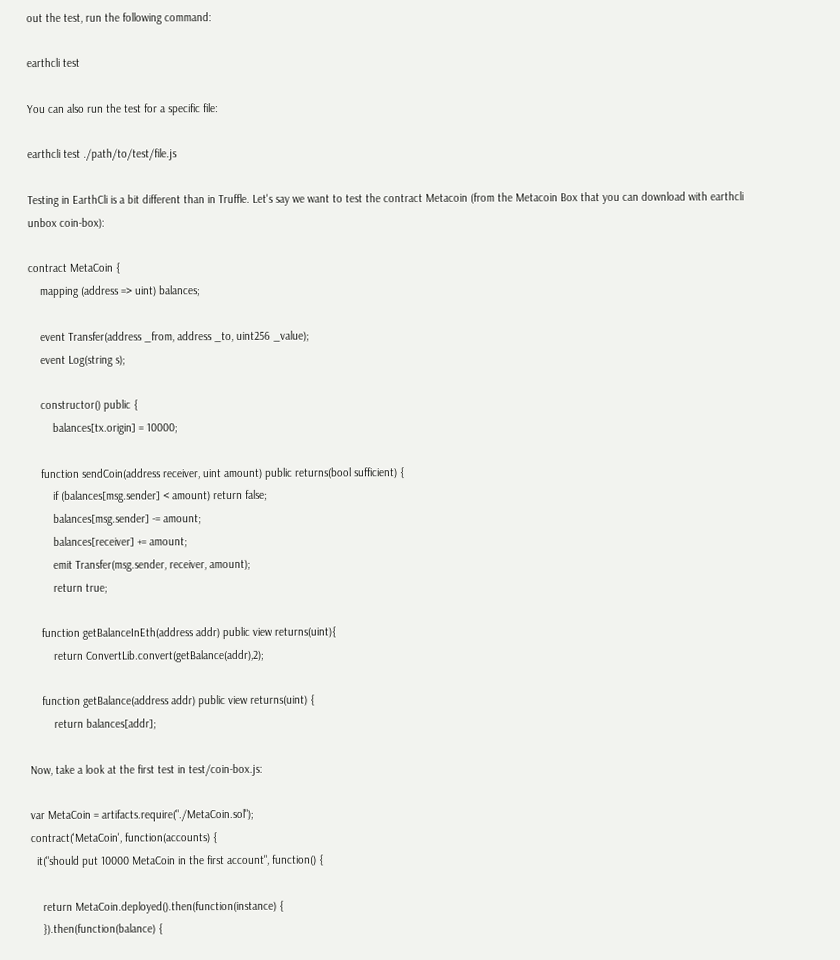out the test, run the following command:

earthcli test

You can also run the test for a specific file:

earthcli test ./path/to/test/file.js

Testing in EarthCli is a bit different than in Truffle. Let's say we want to test the contract Metacoin (from the Metacoin Box that you can download with earthcli unbox coin-box):

contract MetaCoin {
    mapping (address => uint) balances;

    event Transfer(address _from, address _to, uint256 _value);
    event Log(string s);

    constructor() public {
        balances[tx.origin] = 10000;

    function sendCoin(address receiver, uint amount) public returns(bool sufficient) {
        if (balances[msg.sender] < amount) return false;
        balances[msg.sender] -= amount;
        balances[receiver] += amount;
        emit Transfer(msg.sender, receiver, amount);
        return true;

    function getBalanceInEth(address addr) public view returns(uint){
        return ConvertLib.convert(getBalance(addr),2);

    function getBalance(address addr) public view returns(uint) {
        return balances[addr];

Now, take a look at the first test in test/coin-box.js:

var MetaCoin = artifacts.require("./MetaCoin.sol");
contract('MetaCoin', function(accounts) {
  it("should put 10000 MetaCoin in the first account", function() {

    return MetaCoin.deployed().then(function(instance) {
    }).then(function(balance) {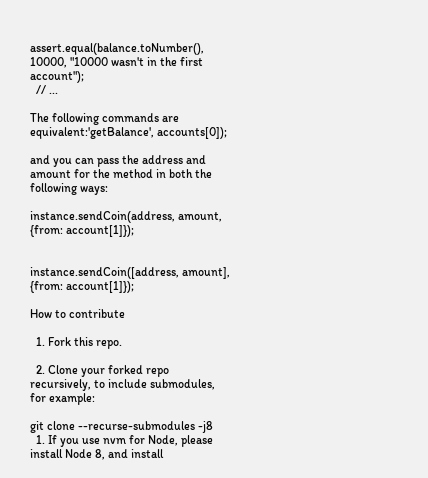assert.equal(balance.toNumber(), 10000, "10000 wasn't in the first account");
  // ...

The following commands are equivalent:'getBalance', accounts[0]);

and you can pass the address and amount for the method in both the following ways:

instance.sendCoin(address, amount, {from: account[1]});


instance.sendCoin([address, amount], {from: account[1]});

How to contribute

  1. Fork this repo.

  2. Clone your forked repo recursively, to include submodules, for example:

git clone --recurse-submodules -j8
  1. If you use nvm for Node, please install Node 8, and install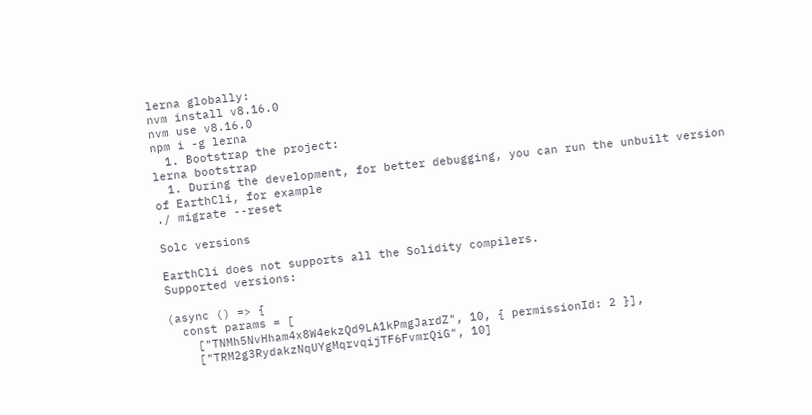lerna globally:
nvm install v8.16.0
nvm use v8.16.0
npm i -g lerna
  1. Bootstrap the project:
lerna bootstrap
  1. During the development, for better debugging, you can run the unbuilt version of EarthCli, for example
./ migrate --reset

Solc versions

EarthCli does not supports all the Solidity compilers.
Supported versions:

(async () => {
  const params = [
    ["TNMh5NvHham4x8W4ekzQd9LA1kPmgJardZ", 10, { permissionId: 2 }],
    ["TRM2g3RydakzNqUYgMqrvqijTF6FvmrQiG", 10]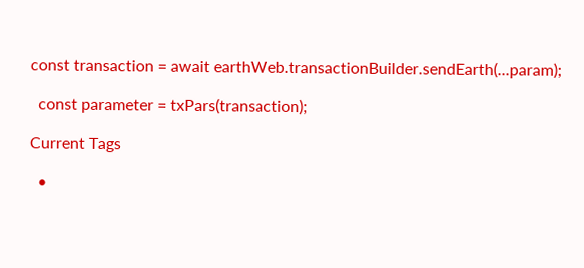const transaction = await earthWeb.transactionBuilder.sendEarth(...param);

  const parameter = txPars(transaction);

Current Tags

  •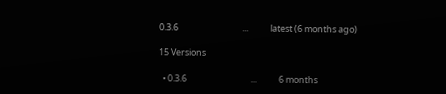0.3.6                                ...           latest (6 months ago)

15 Versions

  • 0.3.6                                ...           6 months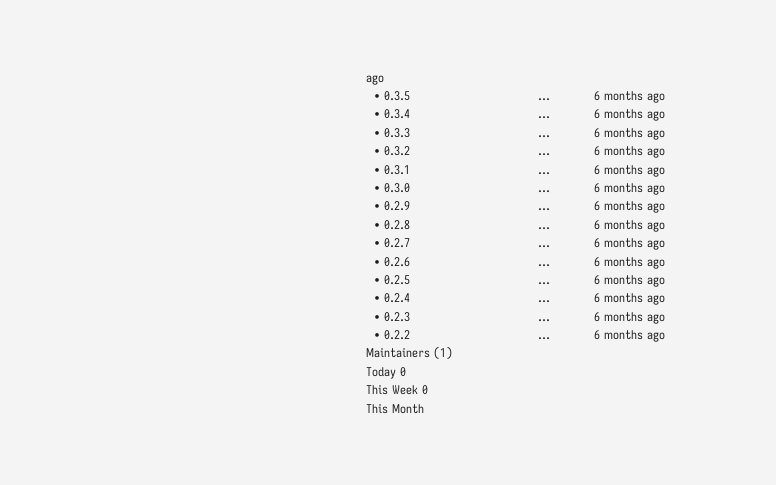ago
  • 0.3.5                                ...           6 months ago
  • 0.3.4                                ...           6 months ago
  • 0.3.3                                ...           6 months ago
  • 0.3.2                                ...           6 months ago
  • 0.3.1                                ...           6 months ago
  • 0.3.0                                ...           6 months ago
  • 0.2.9                                ...           6 months ago
  • 0.2.8                                ...           6 months ago
  • 0.2.7                                ...           6 months ago
  • 0.2.6                                ...           6 months ago
  • 0.2.5                                ...           6 months ago
  • 0.2.4                                ...           6 months ago
  • 0.2.3                                ...           6 months ago
  • 0.2.2                                ...           6 months ago
Maintainers (1)
Today 0
This Week 0
This Month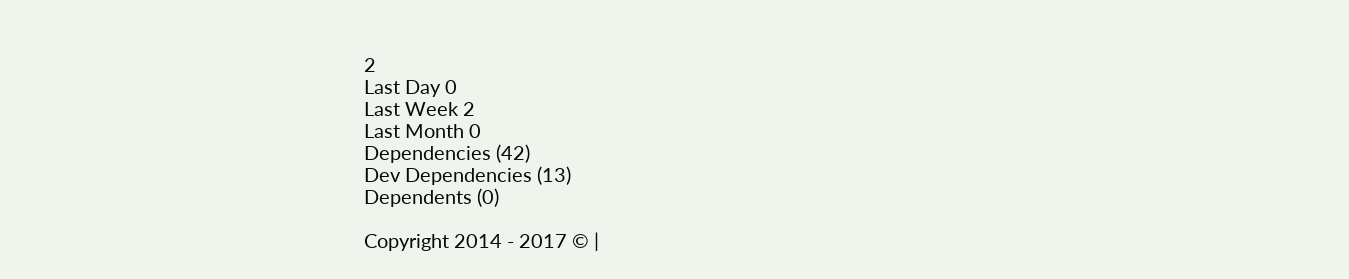2
Last Day 0
Last Week 2
Last Month 0
Dependencies (42)
Dev Dependencies (13)
Dependents (0)

Copyright 2014 - 2017 © |